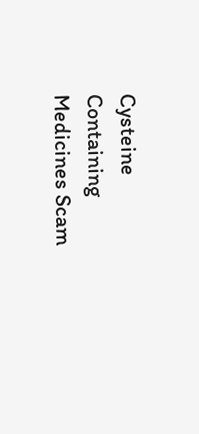Cysteine Containing Medicines Scam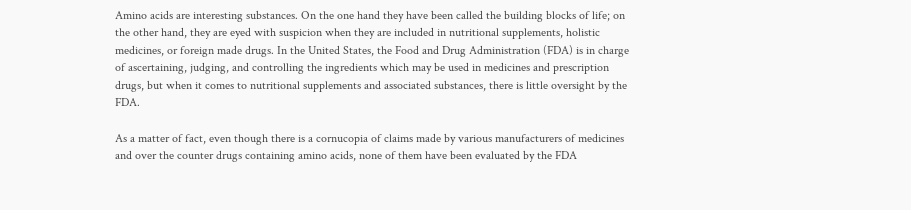Amino acids are interesting substances. On the one hand they have been called the building blocks of life; on the other hand, they are eyed with suspicion when they are included in nutritional supplements, holistic medicines, or foreign made drugs. In the United States, the Food and Drug Administration (FDA) is in charge of ascertaining, judging, and controlling the ingredients which may be used in medicines and prescription drugs, but when it comes to nutritional supplements and associated substances, there is little oversight by the FDA.

As a matter of fact, even though there is a cornucopia of claims made by various manufacturers of medicines and over the counter drugs containing amino acids, none of them have been evaluated by the FDA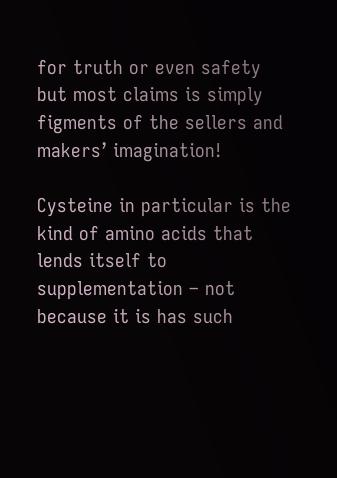for truth or even safety but most claims is simply figments of the sellers and makers’ imagination!

Cysteine in particular is the kind of amino acids that lends itself to supplementation – not because it is has such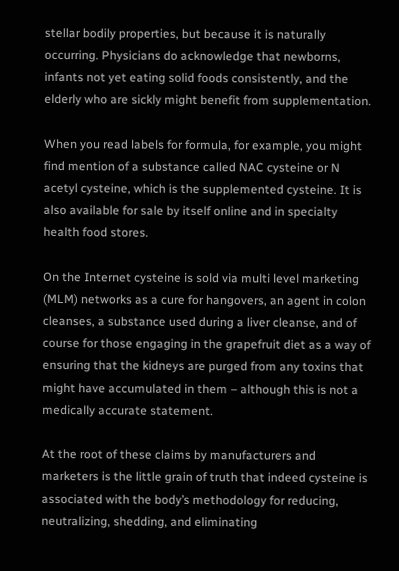stellar bodily properties, but because it is naturally occurring. Physicians do acknowledge that newborns, infants not yet eating solid foods consistently, and the elderly who are sickly might benefit from supplementation.

When you read labels for formula, for example, you might find mention of a substance called NAC cysteine or N acetyl cysteine, which is the supplemented cysteine. It is also available for sale by itself online and in specialty health food stores.

On the Internet cysteine is sold via multi level marketing (MLM) networks as a cure for hangovers, an agent in colon cleanses, a substance used during a liver cleanse, and of course for those engaging in the grapefruit diet as a way of ensuring that the kidneys are purged from any toxins that might have accumulated in them – although this is not a medically accurate statement.

At the root of these claims by manufacturers and marketers is the little grain of truth that indeed cysteine is associated with the body’s methodology for reducing, neutralizing, shedding, and eliminating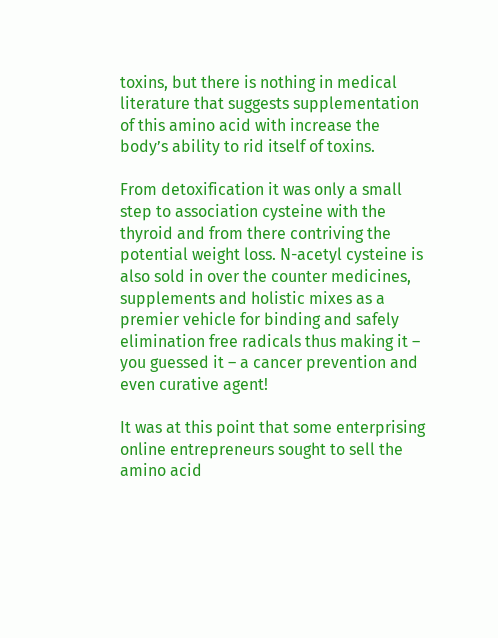toxins, but there is nothing in medical literature that suggests supplementation of this amino acid with increase the body’s ability to rid itself of toxins.

From detoxification it was only a small step to association cysteine with the thyroid and from there contriving the potential weight loss. N-acetyl cysteine is also sold in over the counter medicines, supplements and holistic mixes as a premier vehicle for binding and safely elimination free radicals thus making it – you guessed it – a cancer prevention and even curative agent!

It was at this point that some enterprising online entrepreneurs sought to sell the amino acid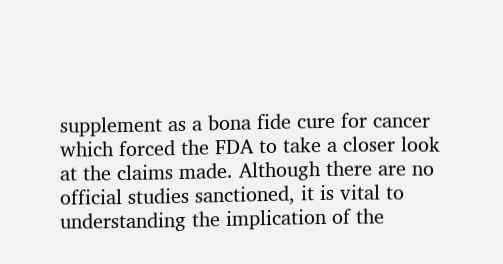supplement as a bona fide cure for cancer which forced the FDA to take a closer look at the claims made. Although there are no official studies sanctioned, it is vital to understanding the implication of the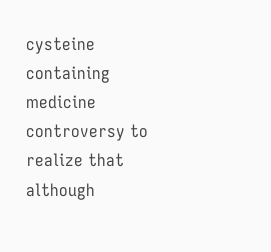cysteine containing medicine controversy to realize that although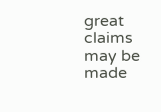great claims may be made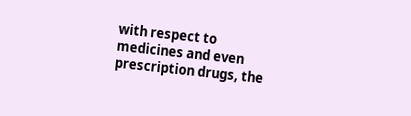with respect to medicines and even prescription drugs, the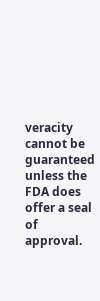veracity cannot be guaranteed unless the FDA does offer a seal of approval.